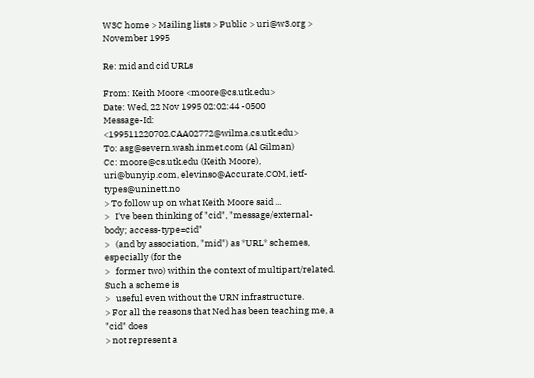W3C home > Mailing lists > Public > uri@w3.org > November 1995

Re: mid and cid URLs

From: Keith Moore <moore@cs.utk.edu>
Date: Wed, 22 Nov 1995 02:02:44 -0500
Message-Id: <199511220702.CAA02772@wilma.cs.utk.edu>
To: asg@severn.wash.inmet.com (Al Gilman)
Cc: moore@cs.utk.edu (Keith Moore), uri@bunyip.com, elevinso@Accurate.COM, ietf-types@uninett.no
> To follow up on what Keith Moore said ...
>   I've been thinking of "cid", "message/external-body; access-type=cid"
>   (and by association, "mid") as *URL* schemes, especially (for the
>   former two) within the context of multipart/related.  Such a scheme is
>   useful even without the URN infrastructure.
> For all the reasons that Ned has been teaching me, a "cid" does
> not represent a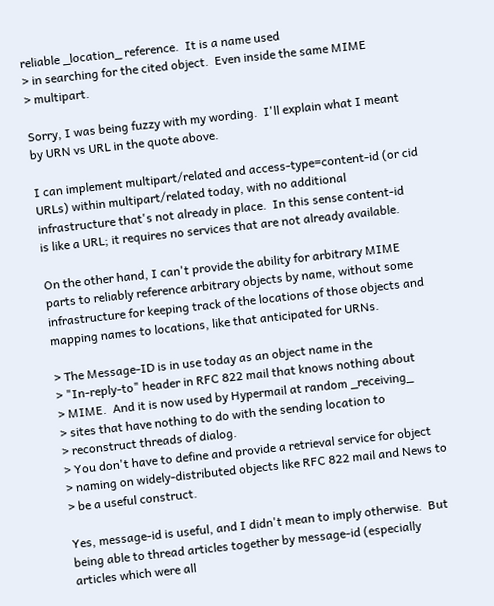reliable _location_ reference.  It is a name used
> in searching for the cited object.  Even inside the same MIME
> multipart.

Sorry, I was being fuzzy with my wording.  I'll explain what I meant
by URN vs URL in the quote above.

I can implement multipart/related and access-type=content-id (or cid
URLs) within multipart/related today, with no additional
infrastructure that's not already in place.  In this sense content-id
is like a URL; it requires no services that are not already available.

On the other hand, I can't provide the ability for arbitrary MIME
parts to reliably reference arbitrary objects by name, without some
infrastructure for keeping track of the locations of those objects and
mapping names to locations, like that anticipated for URNs.

> The Message-ID is in use today as an object name in the
> "In-reply-to" header in RFC 822 mail that knows nothing about
> MIME.  And it is now used by Hypermail at random _receiving_
> sites that have nothing to do with the sending location to
> reconstruct threads of dialog.
> You don't have to define and provide a retrieval service for object
> naming on widely-distributed objects like RFC 822 mail and News to
> be a useful construct.

Yes, message-id is useful, and I didn't mean to imply otherwise.  But
being able to thread articles together by message-id (especially
articles which were all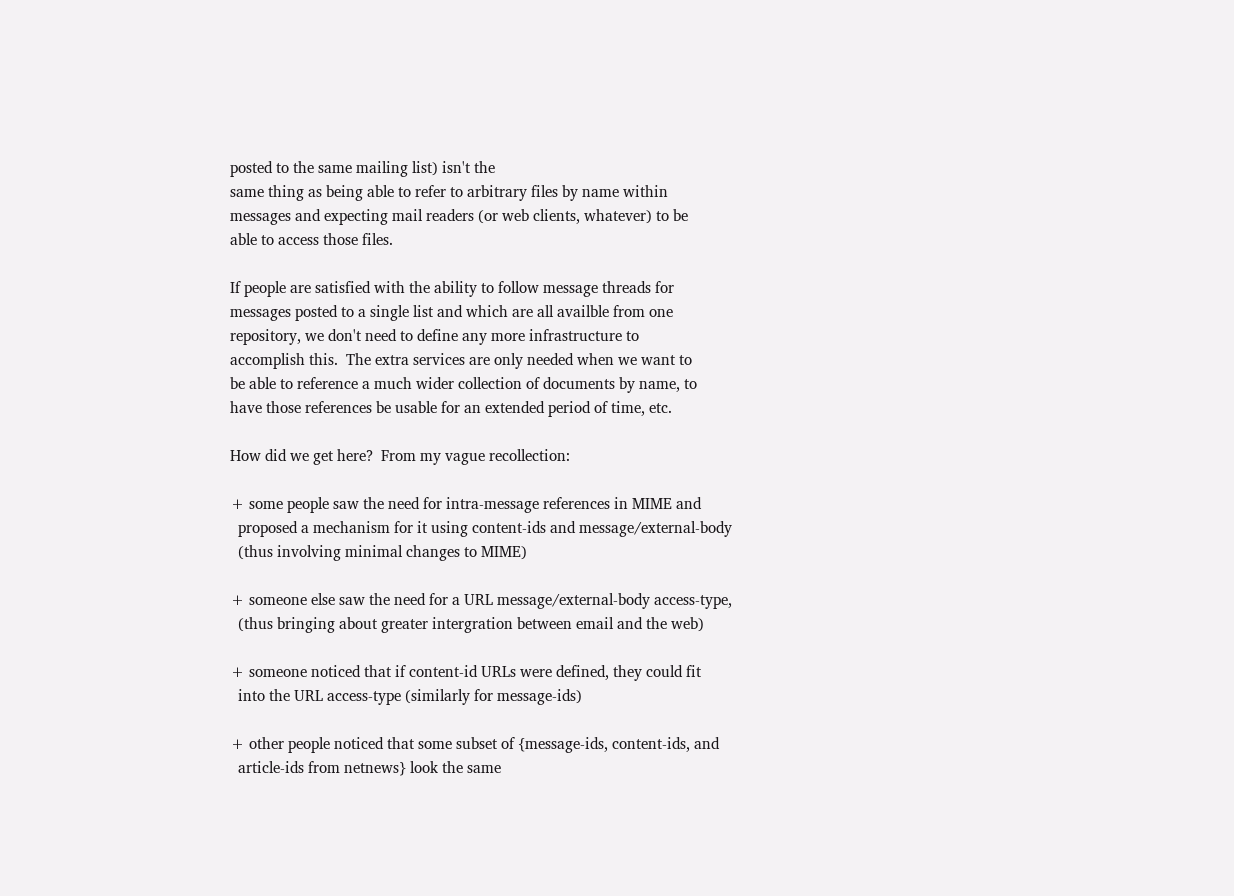posted to the same mailing list) isn't the
same thing as being able to refer to arbitrary files by name within
messages and expecting mail readers (or web clients, whatever) to be
able to access those files.

If people are satisfied with the ability to follow message threads for
messages posted to a single list and which are all availble from one
repository, we don't need to define any more infrastructure to
accomplish this.  The extra services are only needed when we want to
be able to reference a much wider collection of documents by name, to
have those references be usable for an extended period of time, etc.

How did we get here?  From my vague recollection:

+ some people saw the need for intra-message references in MIME and
  proposed a mechanism for it using content-ids and message/external-body
  (thus involving minimal changes to MIME)

+ someone else saw the need for a URL message/external-body access-type,
  (thus bringing about greater intergration between email and the web)

+ someone noticed that if content-id URLs were defined, they could fit
  into the URL access-type (similarly for message-ids)

+ other people noticed that some subset of {message-ids, content-ids, and
  article-ids from netnews} look the same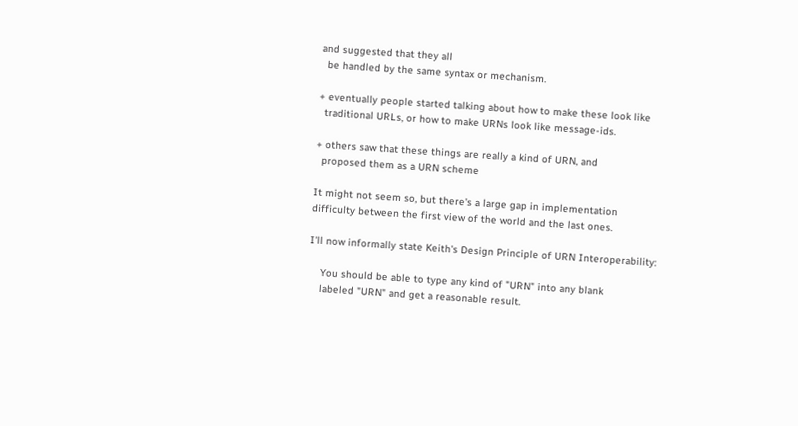and suggested that they all
  be handled by the same syntax or mechanism.

+ eventually people started talking about how to make these look like
  traditional URLs, or how to make URNs look like message-ids.

+ others saw that these things are really a kind of URN, and
  proposed them as a URN scheme

It might not seem so, but there's a large gap in implementation
difficulty between the first view of the world and the last ones.

I'll now informally state Keith's Design Principle of URN Interoperability:

    You should be able to type any kind of "URN" into any blank
    labeled "URN" and get a reasonable result.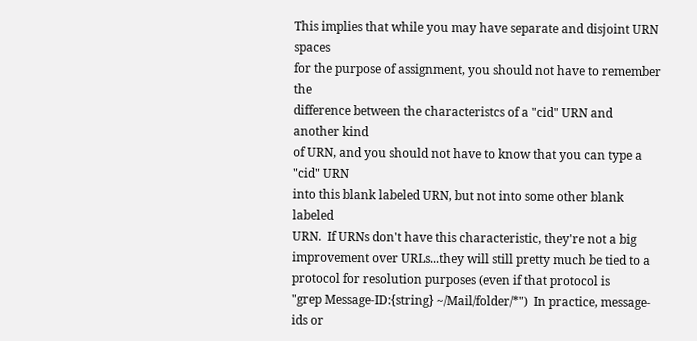This implies that while you may have separate and disjoint URN spaces
for the purpose of assignment, you should not have to remember the
difference between the characteristcs of a "cid" URN and another kind
of URN, and you should not have to know that you can type a "cid" URN
into this blank labeled URN, but not into some other blank labeled
URN.  If URNs don't have this characteristic, they're not a big
improvement over URLs...they will still pretty much be tied to a
protocol for resolution purposes (even if that protocol is
"grep Message-ID:{string} ~/Mail/folder/*")  In practice, message-ids or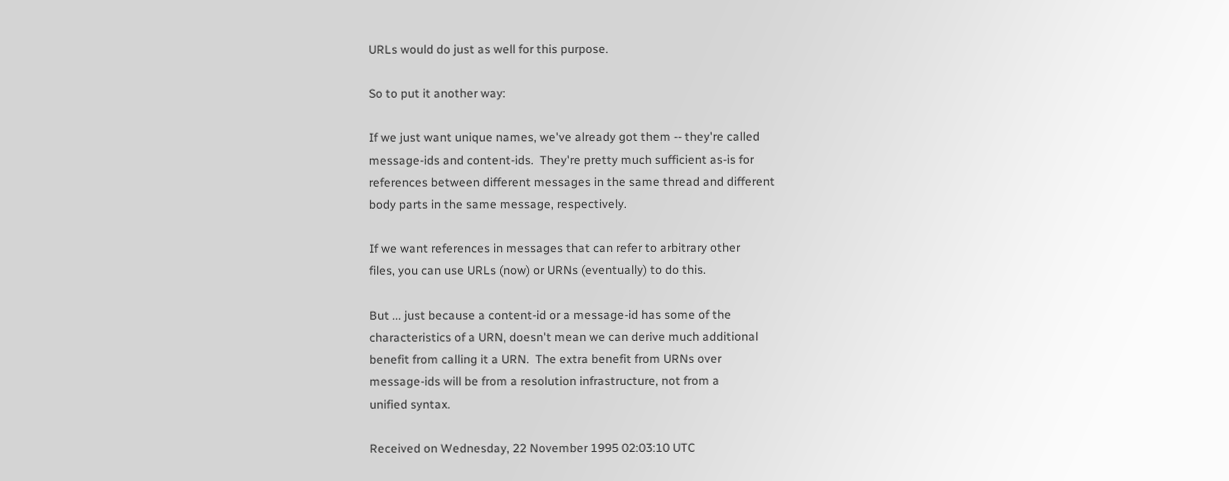URLs would do just as well for this purpose.

So to put it another way:

If we just want unique names, we've already got them -- they're called
message-ids and content-ids.  They're pretty much sufficient as-is for
references between different messages in the same thread and different
body parts in the same message, respectively.

If we want references in messages that can refer to arbitrary other
files, you can use URLs (now) or URNs (eventually) to do this.

But ... just because a content-id or a message-id has some of the
characteristics of a URN, doesn't mean we can derive much additional
benefit from calling it a URN.  The extra benefit from URNs over
message-ids will be from a resolution infrastructure, not from a
unified syntax.

Received on Wednesday, 22 November 1995 02:03:10 UTC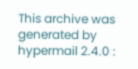This archive was generated by hypermail 2.4.0 :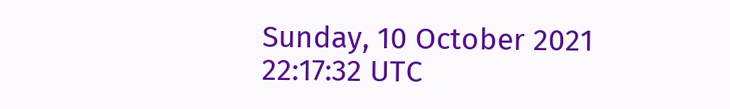Sunday, 10 October 2021 22:17:32 UTC